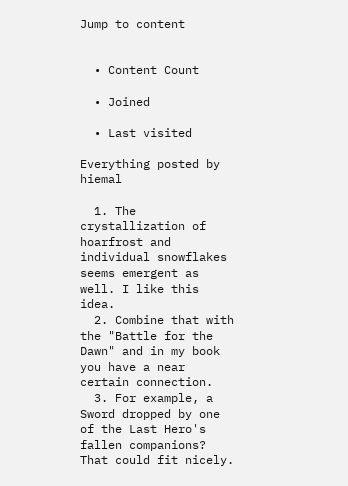Jump to content


  • Content Count

  • Joined

  • Last visited

Everything posted by hiemal

  1. The crystallization of hoarfrost and individual snowflakes seems emergent as well. I like this idea.
  2. Combine that with the "Battle for the Dawn" and in my book you have a near certain connection.
  3. For example, a Sword dropped by one of the Last Hero's fallen companions? That could fit nicely.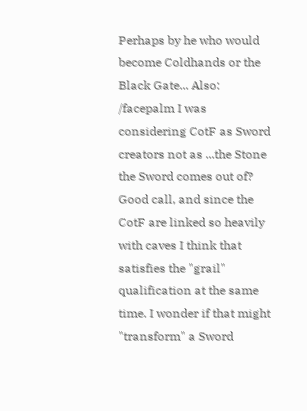Perhaps by he who would become Coldhands or the Black Gate... Also: /facepalm I was considering CotF as Sword creators not as ...the Stone the Sword comes out of? Good call, and since the CotF are linked so heavily with caves I think that satisfies the "grail" qualification at the same time. I wonder if that might "transform" a Sword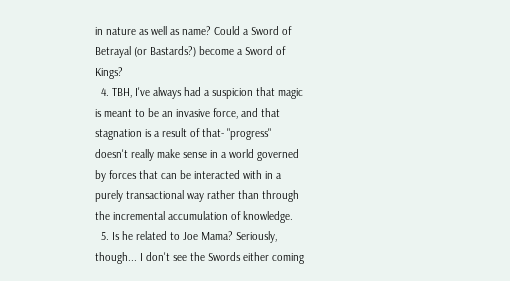in nature as well as name? Could a Sword of Betrayal (or Bastards?) become a Sword of Kings?
  4. TBH, I've always had a suspicion that magic is meant to be an invasive force, and that stagnation is a result of that- "progress" doesn't really make sense in a world governed by forces that can be interacted with in a purely transactional way rather than through the incremental accumulation of knowledge.
  5. Is he related to Joe Mama? Seriously, though... I don't see the Swords either coming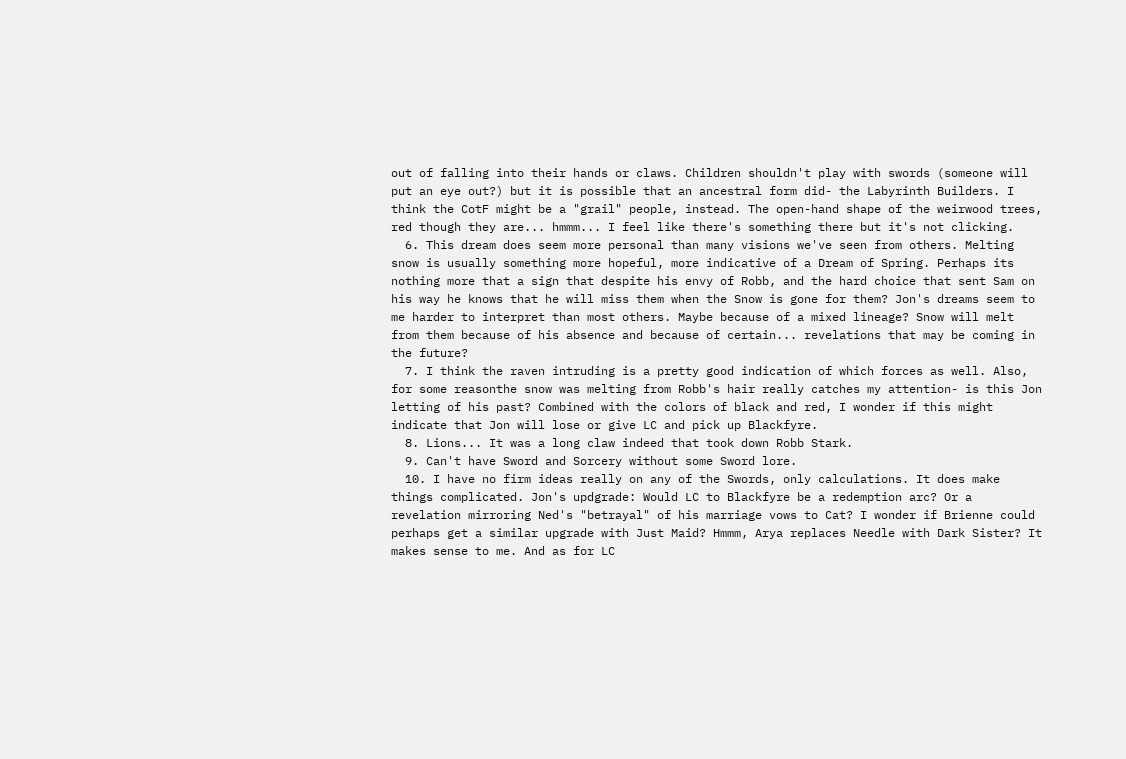out of falling into their hands or claws. Children shouldn't play with swords (someone will put an eye out?) but it is possible that an ancestral form did- the Labyrinth Builders. I think the CotF might be a "grail" people, instead. The open-hand shape of the weirwood trees, red though they are... hmmm... I feel like there's something there but it's not clicking.
  6. This dream does seem more personal than many visions we've seen from others. Melting snow is usually something more hopeful, more indicative of a Dream of Spring. Perhaps its nothing more that a sign that despite his envy of Robb, and the hard choice that sent Sam on his way he knows that he will miss them when the Snow is gone for them? Jon's dreams seem to me harder to interpret than most others. Maybe because of a mixed lineage? Snow will melt from them because of his absence and because of certain... revelations that may be coming in the future?
  7. I think the raven intruding is a pretty good indication of which forces as well. Also, for some reasonthe snow was melting from Robb's hair really catches my attention- is this Jon letting of his past? Combined with the colors of black and red, I wonder if this might indicate that Jon will lose or give LC and pick up Blackfyre.
  8. Lions... It was a long claw indeed that took down Robb Stark.
  9. Can't have Sword and Sorcery without some Sword lore.
  10. I have no firm ideas really on any of the Swords, only calculations. It does make things complicated. Jon's updgrade: Would LC to Blackfyre be a redemption arc? Or a revelation mirroring Ned's "betrayal" of his marriage vows to Cat? I wonder if Brienne could perhaps get a similar upgrade with Just Maid? Hmmm, Arya replaces Needle with Dark Sister? It makes sense to me. And as for LC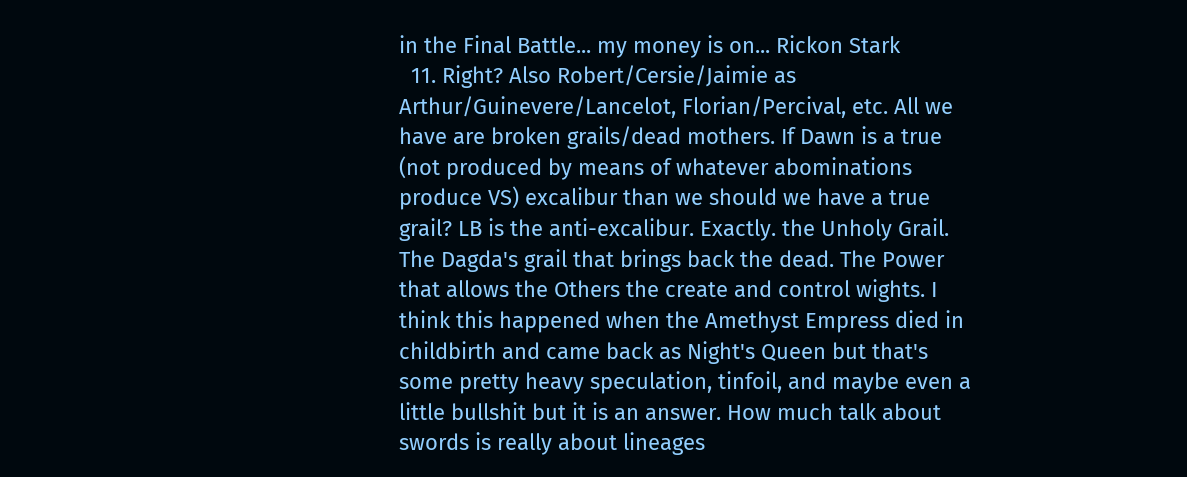in the Final Battle... my money is on... Rickon Stark
  11. Right? Also Robert/Cersie/Jaimie as Arthur/Guinevere/Lancelot, Florian/Percival, etc. All we have are broken grails/dead mothers. If Dawn is a true (not produced by means of whatever abominations produce VS) excalibur than we should we have a true grail? LB is the anti-excalibur. Exactly. the Unholy Grail. The Dagda's grail that brings back the dead. The Power that allows the Others the create and control wights. I think this happened when the Amethyst Empress died in childbirth and came back as Night's Queen but that's some pretty heavy speculation, tinfoil, and maybe even a little bullshit but it is an answer. How much talk about swords is really about lineages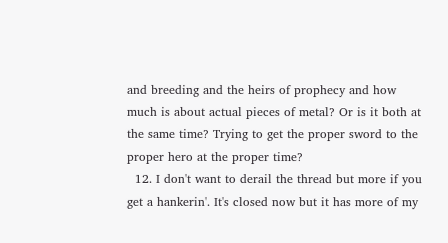and breeding and the heirs of prophecy and how much is about actual pieces of metal? Or is it both at the same time? Trying to get the proper sword to the proper hero at the proper time?
  12. I don't want to derail the thread but more if you get a hankerin'. It's closed now but it has more of my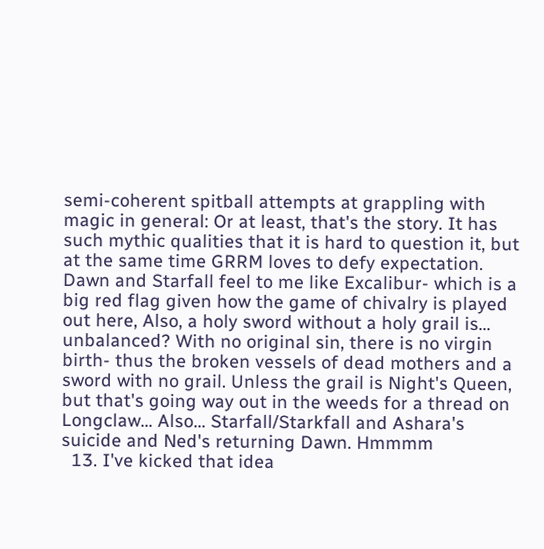semi-coherent spitball attempts at grappling with magic in general: Or at least, that's the story. It has such mythic qualities that it is hard to question it, but at the same time GRRM loves to defy expectation. Dawn and Starfall feel to me like Excalibur- which is a big red flag given how the game of chivalry is played out here, Also, a holy sword without a holy grail is... unbalanced? With no original sin, there is no virgin birth- thus the broken vessels of dead mothers and a sword with no grail. Unless the grail is Night's Queen, but that's going way out in the weeds for a thread on Longclaw... Also... Starfall/Starkfall and Ashara's suicide and Ned's returning Dawn. Hmmmm
  13. I've kicked that idea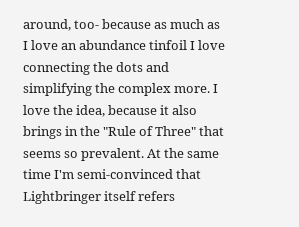around, too- because as much as I love an abundance tinfoil I love connecting the dots and simplifying the complex more. I love the idea, because it also brings in the "Rule of Three" that seems so prevalent. At the same time I'm semi-convinced that Lightbringer itself refers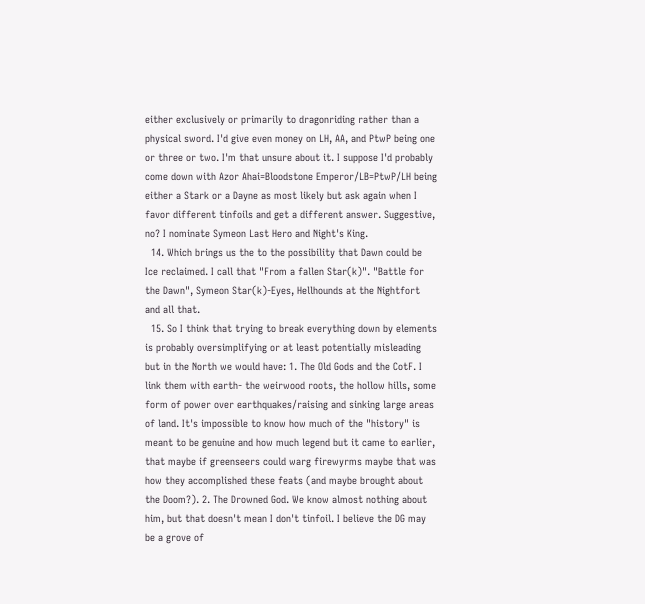either exclusively or primarily to dragonriding rather than a physical sword. I'd give even money on LH, AA, and PtwP being one or three or two. I'm that unsure about it. I suppose I'd probably come down with Azor Ahai=Bloodstone Emperor/LB=PtwP/LH being either a Stark or a Dayne as most likely but ask again when I favor different tinfoils and get a different answer. Suggestive, no? I nominate Symeon Last Hero and Night's King.
  14. Which brings us the to the possibility that Dawn could be Ice reclaimed. I call that "From a fallen Star(k)". "Battle for the Dawn", Symeon Star(k)-Eyes, Hellhounds at the Nightfort and all that.
  15. So I think that trying to break everything down by elements is probably oversimplifying or at least potentially misleading but in the North we would have: 1. The Old Gods and the CotF. I link them with earth- the weirwood roots, the hollow hills, some form of power over earthquakes/raising and sinking large areas of land. It's impossible to know how much of the "history" is meant to be genuine and how much legend but it came to earlier, that maybe if greenseers could warg firewyrms maybe that was how they accomplished these feats (and maybe brought about the Doom?). 2. The Drowned God. We know almost nothing about him, but that doesn't mean I don't tinfoil. I believe the DG may be a grove of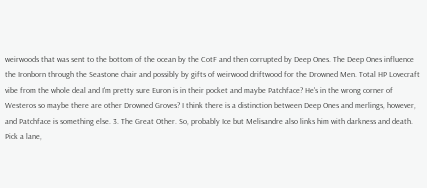weirwoods that was sent to the bottom of the ocean by the CotF and then corrupted by Deep Ones. The Deep Ones influence the Ironborn through the Seastone chair and possibly by gifts of weirwood driftwood for the Drowned Men. Total HP Lovecraft vibe from the whole deal and I'm pretty sure Euron is in their pocket and maybe Patchface? He's in the wrong corner of Westeros so maybe there are other Drowned Groves? I think there is a distinction between Deep Ones and merlings, however, and Patchface is something else. 3. The Great Other. So, probably Ice but Melisandre also links him with darkness and death. Pick a lane,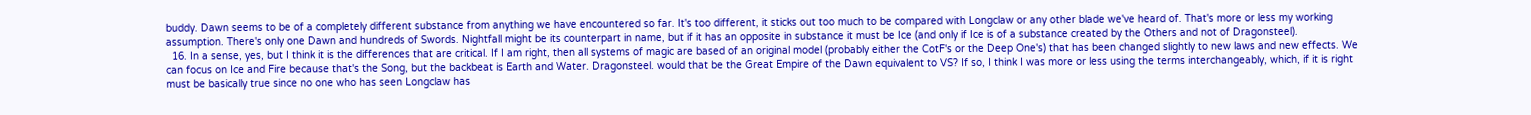buddy. Dawn seems to be of a completely different substance from anything we have encountered so far. It's too different, it sticks out too much to be compared with Longclaw or any other blade we've heard of. That's more or less my working assumption. There's only one Dawn and hundreds of Swords. Nightfall might be its counterpart in name, but if it has an opposite in substance it must be Ice (and only if Ice is of a substance created by the Others and not of Dragonsteel).
  16. In a sense, yes, but I think it is the differences that are critical. If I am right, then all systems of magic are based of an original model (probably either the CotF's or the Deep One's) that has been changed slightly to new laws and new effects. We can focus on Ice and Fire because that's the Song, but the backbeat is Earth and Water. Dragonsteel. would that be the Great Empire of the Dawn equivalent to VS? If so, I think I was more or less using the terms interchangeably, which, if it is right must be basically true since no one who has seen Longclaw has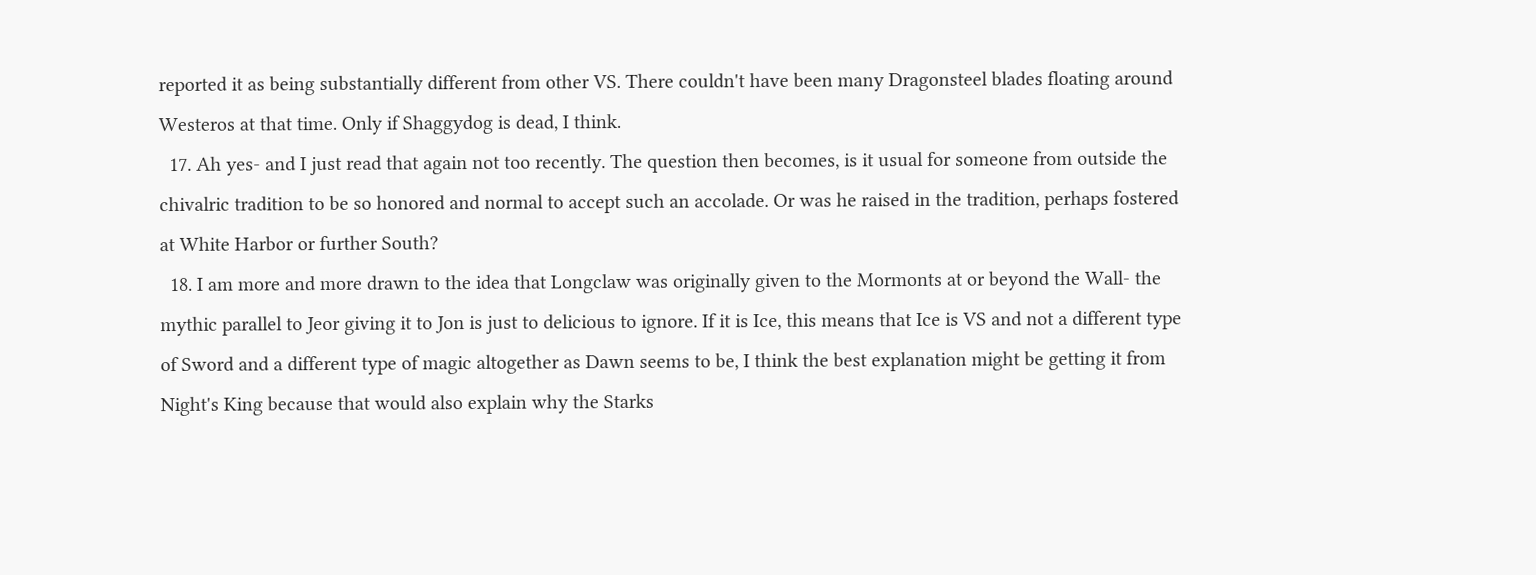reported it as being substantially different from other VS. There couldn't have been many Dragonsteel blades floating around Westeros at that time. Only if Shaggydog is dead, I think.
  17. Ah yes- and I just read that again not too recently. The question then becomes, is it usual for someone from outside the chivalric tradition to be so honored and normal to accept such an accolade. Or was he raised in the tradition, perhaps fostered at White Harbor or further South?
  18. I am more and more drawn to the idea that Longclaw was originally given to the Mormonts at or beyond the Wall- the mythic parallel to Jeor giving it to Jon is just to delicious to ignore. If it is Ice, this means that Ice is VS and not a different type of Sword and a different type of magic altogether as Dawn seems to be, I think the best explanation might be getting it from Night's King because that would also explain why the Starks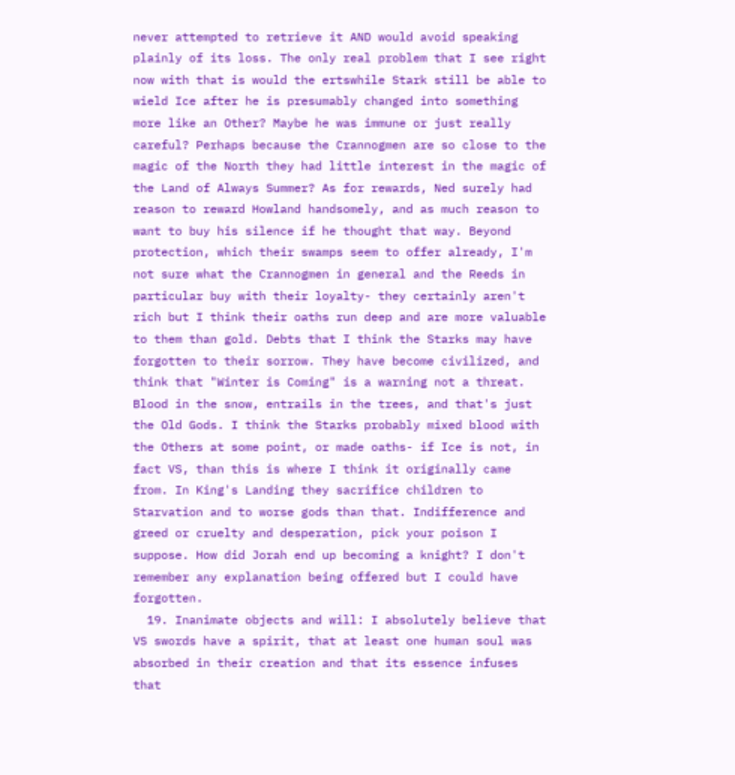never attempted to retrieve it AND would avoid speaking plainly of its loss. The only real problem that I see right now with that is would the ertswhile Stark still be able to wield Ice after he is presumably changed into something more like an Other? Maybe he was immune or just really careful? Perhaps because the Crannogmen are so close to the magic of the North they had little interest in the magic of the Land of Always Summer? As for rewards, Ned surely had reason to reward Howland handsomely, and as much reason to want to buy his silence if he thought that way. Beyond protection, which their swamps seem to offer already, I'm not sure what the Crannogmen in general and the Reeds in particular buy with their loyalty- they certainly aren't rich but I think their oaths run deep and are more valuable to them than gold. Debts that I think the Starks may have forgotten to their sorrow. They have become civilized, and think that "Winter is Coming" is a warning not a threat. Blood in the snow, entrails in the trees, and that's just the Old Gods. I think the Starks probably mixed blood with the Others at some point, or made oaths- if Ice is not, in fact VS, than this is where I think it originally came from. In King's Landing they sacrifice children to Starvation and to worse gods than that. Indifference and greed or cruelty and desperation, pick your poison I suppose. How did Jorah end up becoming a knight? I don't remember any explanation being offered but I could have forgotten.
  19. Inanimate objects and will: I absolutely believe that VS swords have a spirit, that at least one human soul was absorbed in their creation and that its essence infuses that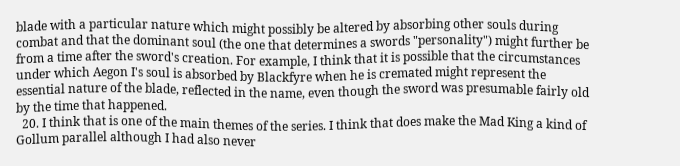blade with a particular nature which might possibly be altered by absorbing other souls during combat and that the dominant soul (the one that determines a swords "personality") might further be from a time after the sword's creation. For example, I think that it is possible that the circumstances under which Aegon I's soul is absorbed by Blackfyre when he is cremated might represent the essential nature of the blade, reflected in the name, even though the sword was presumable fairly old by the time that happened.
  20. I think that is one of the main themes of the series. I think that does make the Mad King a kind of Gollum parallel although I had also never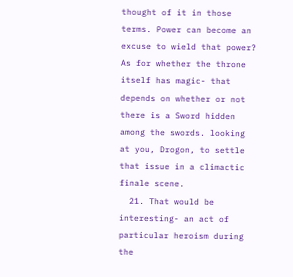thought of it in those terms. Power can become an excuse to wield that power? As for whether the throne itself has magic- that depends on whether or not there is a Sword hidden among the swords. looking at you, Drogon, to settle that issue in a climactic finale scene.
  21. That would be interesting- an act of particular heroism during the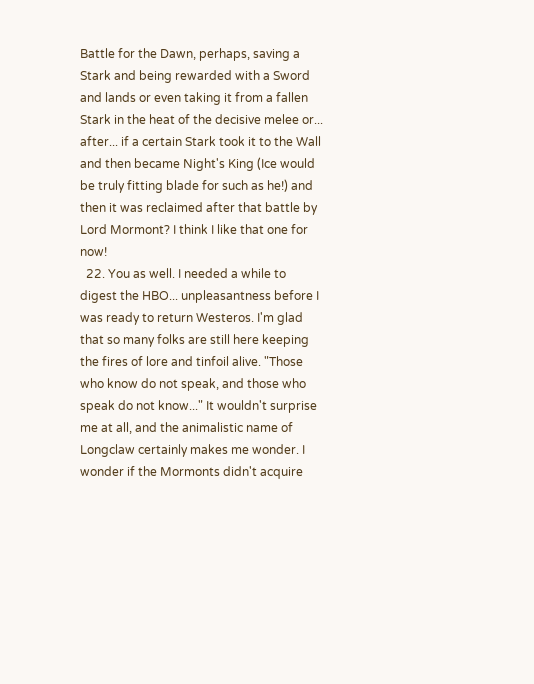Battle for the Dawn, perhaps, saving a Stark and being rewarded with a Sword and lands or even taking it from a fallen Stark in the heat of the decisive melee or... after... if a certain Stark took it to the Wall and then became Night's King (Ice would be truly fitting blade for such as he!) and then it was reclaimed after that battle by Lord Mormont? I think I like that one for now!
  22. You as well. I needed a while to digest the HBO... unpleasantness before I was ready to return Westeros. I'm glad that so many folks are still here keeping the fires of lore and tinfoil alive. "Those who know do not speak, and those who speak do not know..." It wouldn't surprise me at all, and the animalistic name of Longclaw certainly makes me wonder. I wonder if the Mormonts didn't acquire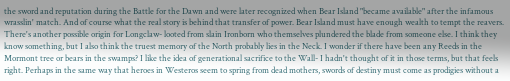the sword and reputation during the Battle for the Dawn and were later recognized when Bear Island "became available" after the infamous wrasslin' match. And of course what the real story is behind that transfer of power. Bear Island must have enough wealth to tempt the reavers. There's another possible origin for Longclaw- looted from slain Ironborn who themselves plundered the blade from someone else. I think they know something, but I also think the truest memory of the North probably lies in the Neck. I wonder if there have been any Reeds in the Mormont tree or bears in the swamps? I like the idea of generational sacrifice to the Wall- I hadn't thought of it in those terms, but that feels right. Perhaps in the same way that heroes in Westeros seem to spring from dead mothers, swords of destiny must come as prodigies without a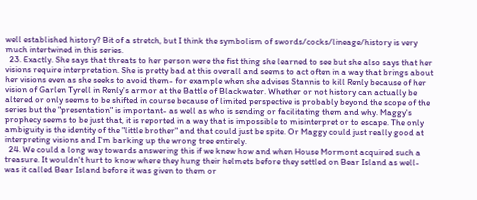well established history? Bit of a stretch, but I think the symbolism of swords/cocks/lineage/history is very much intertwined in this series.
  23. Exactly. She says that threats to her person were the fist thing she learned to see but she also says that her visions require interpretation. She is pretty bad at this overall and seems to act often in a way that brings about her visions even as she seeks to avoid them- for example when she advises Stannis to kill Renly because of her vision of Garlen Tyrell in Renly's armor at the Battle of Blackwater. Whether or not history can actually be altered or only seems to be shifted in course because of limited perspective is probably beyond the scope of the series but the "presentation" is important- as well as who is sending or facilitating them and why. Maggy's prophecy seems to be just that, it is reported in a way that is impossible to misinterpret or to escape. The only ambiguity is the identity of the "little brother" and that could just be spite. Or Maggy could just really good at interpreting visions and I'm barking up the wrong tree entirely.
  24. We could a long way towards answering this if we knew how and when House Mormont acquired such a treasure. It wouldn't hurt to know where they hung their helmets before they settled on Bear Island as well- was it called Bear Island before it was given to them or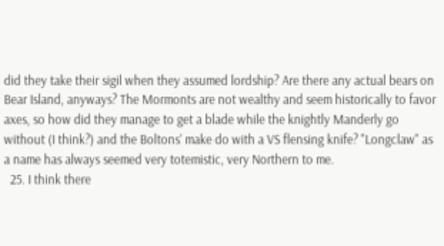did they take their sigil when they assumed lordship? Are there any actual bears on Bear Island, anyways? The Mormonts are not wealthy and seem historically to favor axes, so how did they manage to get a blade while the knightly Manderly go without (I think?) and the Boltons' make do with a VS flensing knife? "Longclaw" as a name has always seemed very totemistic, very Northern to me.
  25. I think there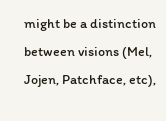might be a distinction between visions (Mel, Jojen, Patchface, etc),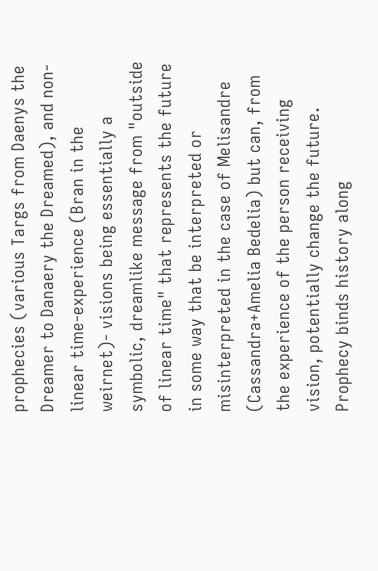prophecies (various Targs from Daenys the Dreamer to Danaery the Dreamed), and non-linear time-experience (Bran in the weirnet)- visions being essentially a symbolic, dreamlike message from "outside of linear time" that represents the future in some way that be interpreted or misinterpreted in the case of Melisandre (Cassandra+Amelia Bedelia) but can, from the experience of the person receiving vision, potentially change the future. Prophecy binds history along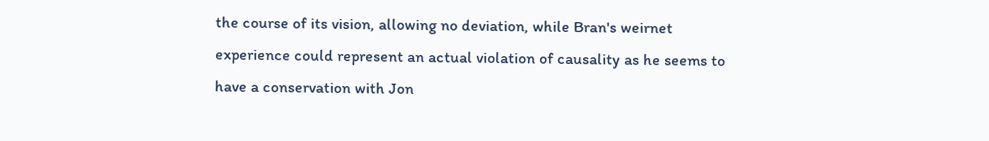the course of its vision, allowing no deviation, while Bran's weirnet experience could represent an actual violation of causality as he seems to have a conservation with Jon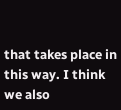that takes place in this way. I think we also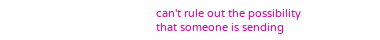can't rule out the possibility that someone is sending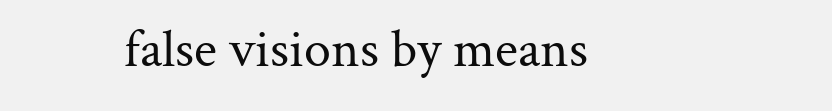false visions by means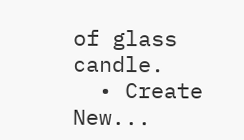of glass candle.
  • Create New...